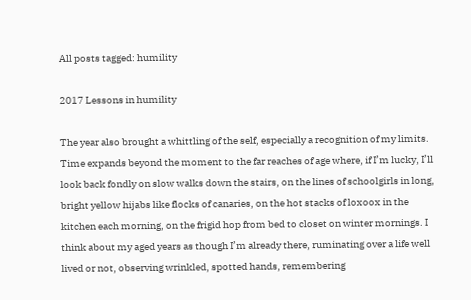All posts tagged: humility

2017 Lessons in humility

The year also brought a whittling of the self, especially a recognition of my limits. Time expands beyond the moment to the far reaches of age where, if I’m lucky, I’ll look back fondly on slow walks down the stairs, on the lines of schoolgirls in long, bright yellow hijabs like flocks of canaries, on the hot stacks of loxoox in the kitchen each morning, on the frigid hop from bed to closet on winter mornings. I think about my aged years as though I’m already there, ruminating over a life well lived or not, observing wrinkled, spotted hands, remembering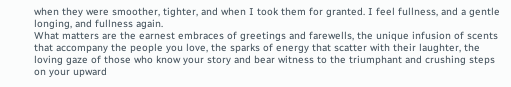when they were smoother, tighter, and when I took them for granted. I feel fullness, and a gentle longing, and fullness again.
What matters are the earnest embraces of greetings and farewells, the unique infusion of scents that accompany the people you love, the sparks of energy that scatter with their laughter, the loving gaze of those who know your story and bear witness to the triumphant and crushing steps on your upward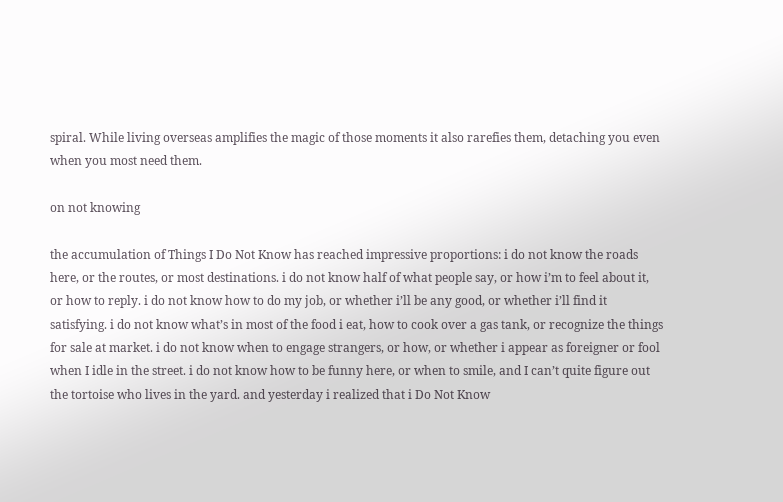spiral. While living overseas amplifies the magic of those moments it also rarefies them, detaching you even when you most need them.

on not knowing

the accumulation of Things I Do Not Know has reached impressive proportions: i do not know the roads here, or the routes, or most destinations. i do not know half of what people say, or how i’m to feel about it, or how to reply. i do not know how to do my job, or whether i’ll be any good, or whether i’ll find it satisfying. i do not know what’s in most of the food i eat, how to cook over a gas tank, or recognize the things for sale at market. i do not know when to engage strangers, or how, or whether i appear as foreigner or fool when I idle in the street. i do not know how to be funny here, or when to smile, and I can’t quite figure out the tortoise who lives in the yard. and yesterday i realized that i Do Not Know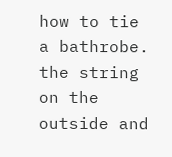how to tie a bathrobe. the string on the outside and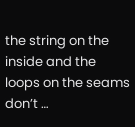the string on the inside and the loops on the seams don’t …